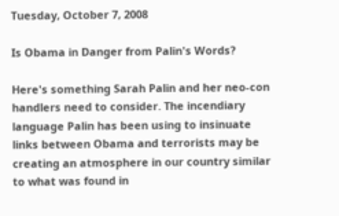Tuesday, October 7, 2008

Is Obama in Danger from Palin's Words?

Here's something Sarah Palin and her neo-con handlers need to consider. The incendiary language Palin has been using to insinuate links between Obama and terrorists may be creating an atmosphere in our country similar to what was found in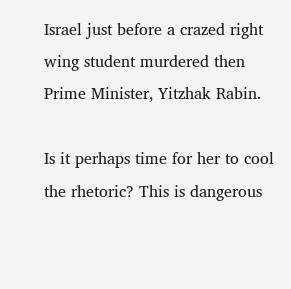Israel just before a crazed right wing student murdered then Prime Minister, Yitzhak Rabin.

Is it perhaps time for her to cool the rhetoric? This is dangerous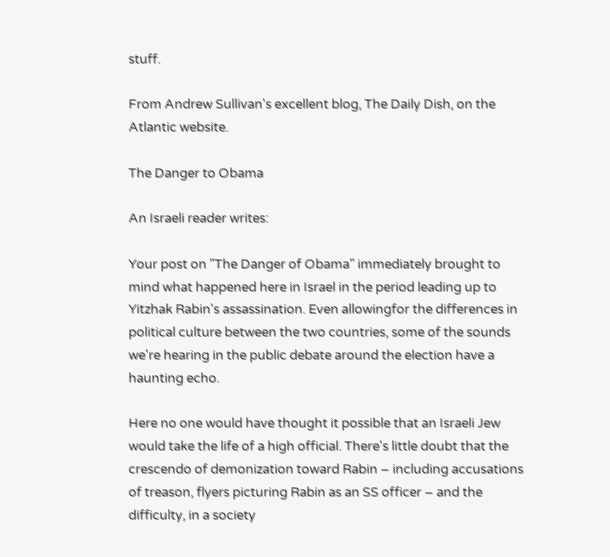stuff.

From Andrew Sullivan's excellent blog, The Daily Dish, on the Atlantic website.

The Danger to Obama

An Israeli reader writes:

Your post on "The Danger of Obama" immediately brought to mind what happened here in Israel in the period leading up to Yitzhak Rabin's assassination. Even allowingfor the differences in political culture between the two countries, some of the sounds we're hearing in the public debate around the election have a haunting echo.

Here no one would have thought it possible that an Israeli Jew would take the life of a high official. There's little doubt that the crescendo of demonization toward Rabin – including accusations of treason, flyers picturing Rabin as an SS officer – and the difficulty, in a society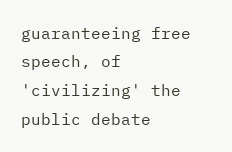guaranteeing free speech, of 'civilizing' the public debate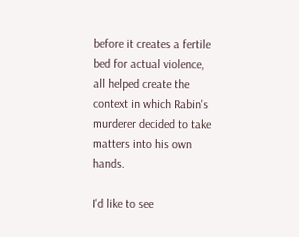before it creates a fertile bed for actual violence, all helped create the context in which Rabin's murderer decided to take matters into his own hands.

I'd like to see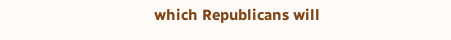which Republicans will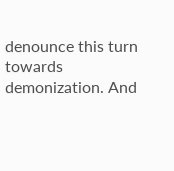denounce this turn towards demonization. And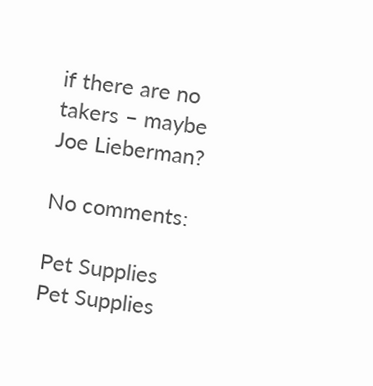if there are no takers – maybe Joe Lieberman?

No comments:

Pet Supplies
Pet Supplies